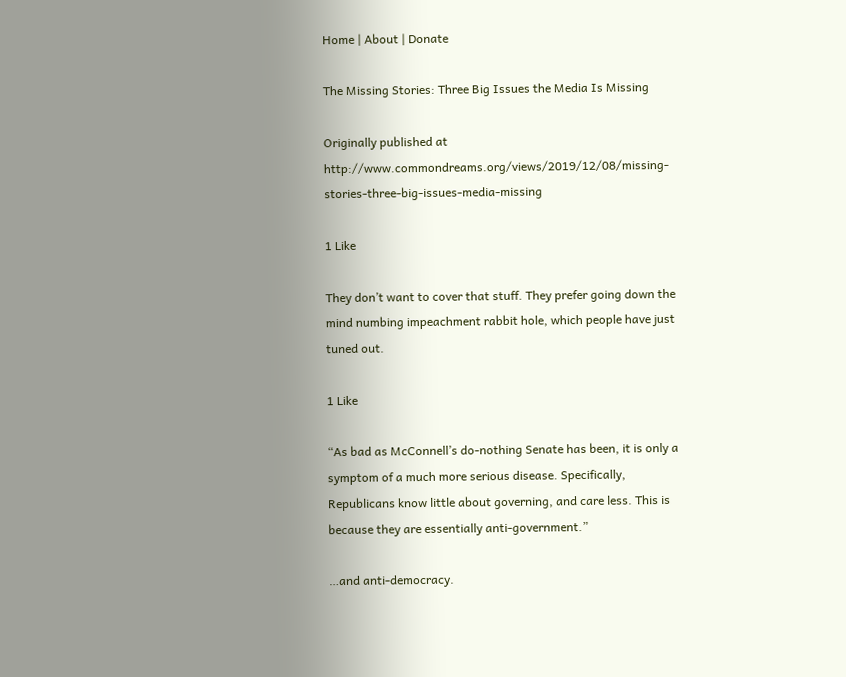Home | About | Donate

The Missing Stories: Three Big Issues the Media Is Missing

Originally published at http://www.commondreams.org/views/2019/12/08/missing-stories-three-big-issues-media-missing

1 Like

They don’t want to cover that stuff. They prefer going down the mind numbing impeachment rabbit hole, which people have just tuned out.

1 Like

“As bad as McConnell’s do-nothing Senate has been, it is only a symptom of a much more serious disease. Specifically, Republicans know little about governing, and care less. This is because they are essentially anti-government.”

…and anti-democracy.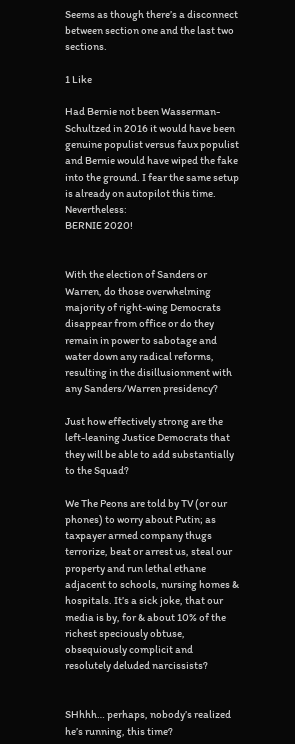Seems as though there’s a disconnect between section one and the last two sections.

1 Like

Had Bernie not been Wasserman-Schultzed in 2016 it would have been genuine populist versus faux populist and Bernie would have wiped the fake into the ground. I fear the same setup is already on autopilot this time. Nevertheless:
BERNIE 2020!


With the election of Sanders or Warren, do those overwhelming majority of right-wing Democrats disappear from office or do they remain in power to sabotage and water down any radical reforms, resulting in the disillusionment with any Sanders/Warren presidency?

Just how effectively strong are the left-leaning Justice Democrats that they will be able to add substantially to the Squad?

We The Peons are told by TV (or our phones) to worry about Putin; as taxpayer armed company thugs terrorize, beat or arrest us, steal our property and run lethal ethane adjacent to schools, nursing homes & hospitals. It’s a sick joke, that our media is by, for & about 10% of the richest speciously obtuse, obsequiously complicit and resolutely deluded narcissists?


SHhhh… perhaps, nobody’s realized he’s running, this time?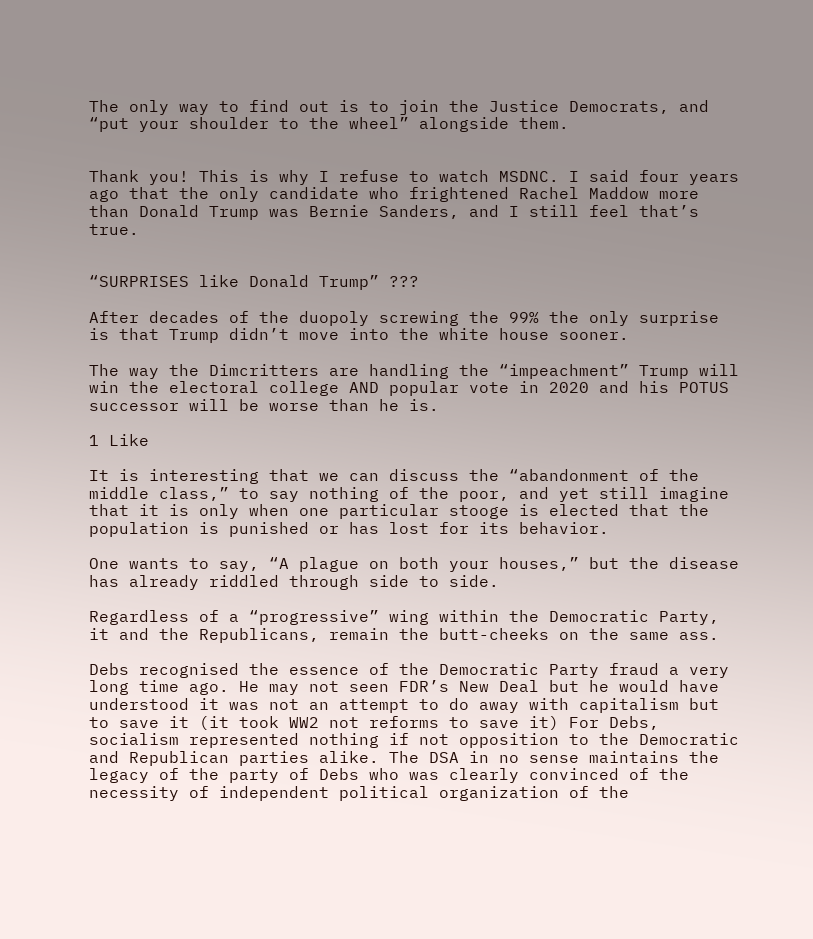The only way to find out is to join the Justice Democrats, and “put your shoulder to the wheel” alongside them.


Thank you! This is why I refuse to watch MSDNC. I said four years ago that the only candidate who frightened Rachel Maddow more than Donald Trump was Bernie Sanders, and I still feel that’s true.


“SURPRISES like Donald Trump” ???

After decades of the duopoly screwing the 99% the only surprise is that Trump didn’t move into the white house sooner.

The way the Dimcritters are handling the “impeachment” Trump will win the electoral college AND popular vote in 2020 and his POTUS successor will be worse than he is.

1 Like

It is interesting that we can discuss the “abandonment of the middle class,” to say nothing of the poor, and yet still imagine that it is only when one particular stooge is elected that the population is punished or has lost for its behavior.

One wants to say, “A plague on both your houses,” but the disease has already riddled through side to side.

Regardless of a “progressive” wing within the Democratic Party, it and the Republicans, remain the butt-cheeks on the same ass.

Debs recognised the essence of the Democratic Party fraud a very long time ago. He may not seen FDR’s New Deal but he would have understood it was not an attempt to do away with capitalism but to save it (it took WW2 not reforms to save it) For Debs, socialism represented nothing if not opposition to the Democratic and Republican parties alike. The DSA in no sense maintains the legacy of the party of Debs who was clearly convinced of the necessity of independent political organization of the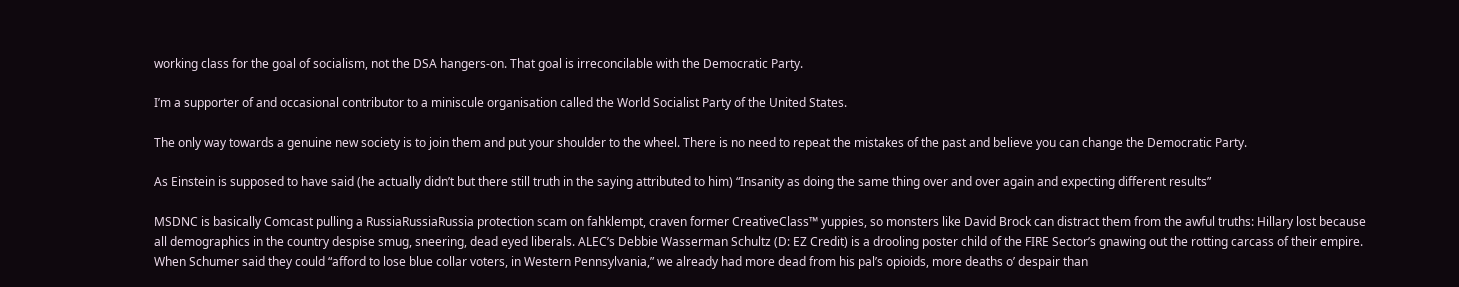working class for the goal of socialism, not the DSA hangers-on. That goal is irreconcilable with the Democratic Party.

I’m a supporter of and occasional contributor to a miniscule organisation called the World Socialist Party of the United States.

The only way towards a genuine new society is to join them and put your shoulder to the wheel. There is no need to repeat the mistakes of the past and believe you can change the Democratic Party.

As Einstein is supposed to have said (he actually didn’t but there still truth in the saying attributed to him) “Insanity as doing the same thing over and over again and expecting different results”

MSDNC is basically Comcast pulling a RussiaRussiaRussia protection scam on fahklempt, craven former CreativeClass™ yuppies, so monsters like David Brock can distract them from the awful truths: Hillary lost because all demographics in the country despise smug, sneering, dead eyed liberals. ALEC’s Debbie Wasserman Schultz (D: EZ Credit) is a drooling poster child of the FIRE Sector’s gnawing out the rotting carcass of their empire. When Schumer said they could “afford to lose blue collar voters, in Western Pennsylvania,” we already had more dead from his pal’s opioids, more deaths o’ despair than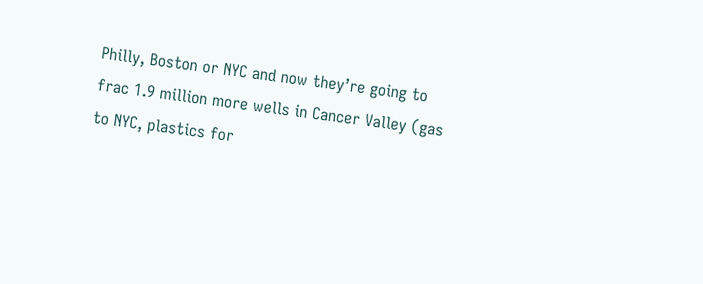Philly, Boston or NYC and now they’re going to frac 1.9 million more wells in Cancer Valley (gas to NYC, plastics for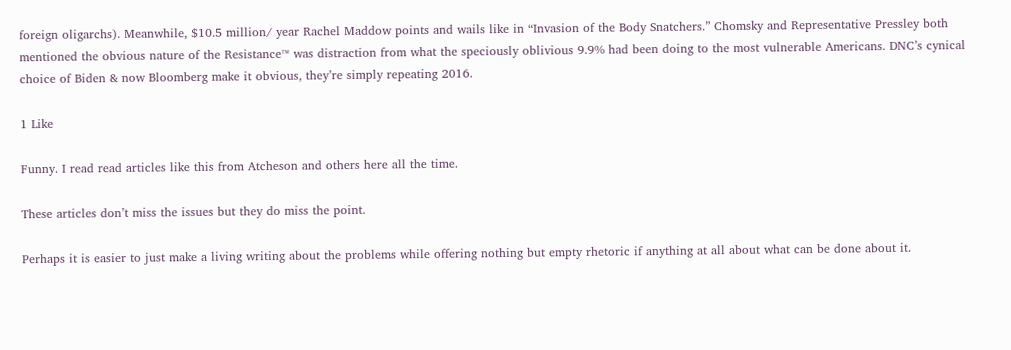foreign oligarchs). Meanwhile, $10.5 million/ year Rachel Maddow points and wails like in “Invasion of the Body Snatchers.” Chomsky and Representative Pressley both mentioned the obvious nature of the Resistance™ was distraction from what the speciously oblivious 9.9% had been doing to the most vulnerable Americans. DNC’s cynical choice of Biden & now Bloomberg make it obvious, they’re simply repeating 2016.

1 Like

Funny. I read read articles like this from Atcheson and others here all the time.

These articles don’t miss the issues but they do miss the point.

Perhaps it is easier to just make a living writing about the problems while offering nothing but empty rhetoric if anything at all about what can be done about it.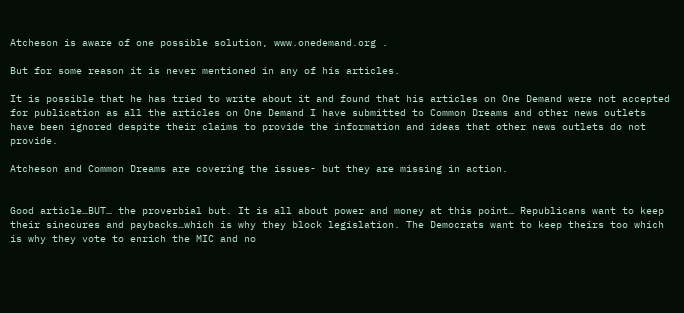Atcheson is aware of one possible solution, www.onedemand.org .

But for some reason it is never mentioned in any of his articles.

It is possible that he has tried to write about it and found that his articles on One Demand were not accepted for publication as all the articles on One Demand I have submitted to Common Dreams and other news outlets have been ignored despite their claims to provide the information and ideas that other news outlets do not provide.

Atcheson and Common Dreams are covering the issues- but they are missing in action.


Good article…BUT… the proverbial but. It is all about power and money at this point… Republicans want to keep their sinecures and paybacks…which is why they block legislation. The Democrats want to keep theirs too which is why they vote to enrich the MIC and no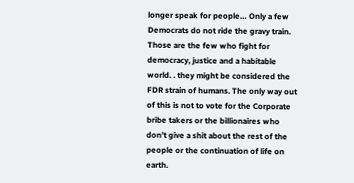longer speak for people… Only a few Democrats do not ride the gravy train. Those are the few who fight for democracy, justice and a habitable world. . they might be considered the FDR strain of humans. The only way out of this is not to vote for the Corporate bribe takers or the billionaires who don’t give a shit about the rest of the people or the continuation of life on earth.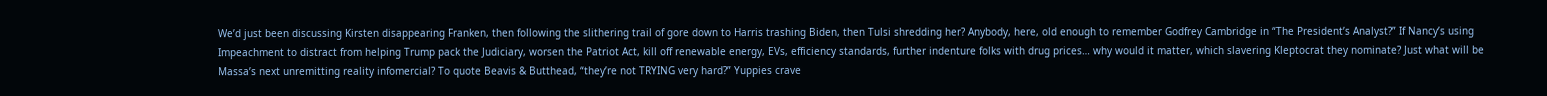We’d just been discussing Kirsten disappearing Franken, then following the slithering trail of gore down to Harris trashing Biden, then Tulsi shredding her? Anybody, here, old enough to remember Godfrey Cambridge in “The President’s Analyst?” If Nancy’s using Impeachment to distract from helping Trump pack the Judiciary, worsen the Patriot Act, kill off renewable energy, EVs, efficiency standards, further indenture folks with drug prices… why would it matter, which slavering Kleptocrat they nominate? Just what will be Massa’s next unremitting reality infomercial? To quote Beavis & Butthead, “they’re not TRYING very hard?” Yuppies crave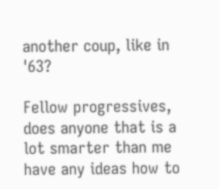another coup, like in '63?

Fellow progressives, does anyone that is a lot smarter than me have any ideas how to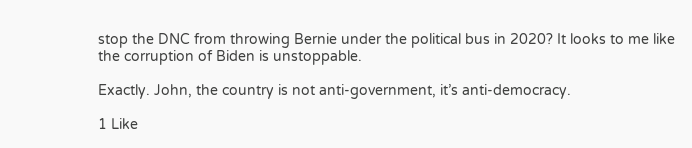stop the DNC from throwing Bernie under the political bus in 2020? It looks to me like the corruption of Biden is unstoppable.

Exactly. John, the country is not anti-government, it’s anti-democracy.

1 Like